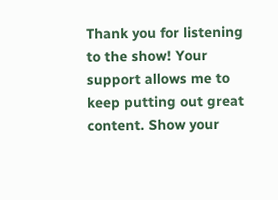Thank you for listening to the show! Your support allows me to keep putting out great content. Show your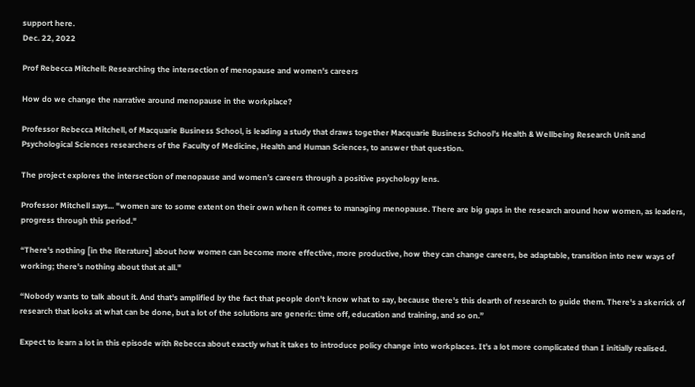support here.
Dec. 22, 2022

Prof Rebecca Mitchell: Researching the intersection of menopause and women's careers

How do we change the narrative around menopause in the workplace?

Professor Rebecca Mitchell, of Macquarie Business School, is leading a study that draws together Macquarie Business School’s Health & Wellbeing Research Unit and Psychological Sciences researchers of the Faculty of Medicine, Health and Human Sciences, to answer that question.

The project explores the intersection of menopause and women’s careers through a positive psychology lens.

Professor Mitchell says... "women are to some extent on their own when it comes to managing menopause. There are big gaps in the research around how women, as leaders, progress through this period."

“There's nothing [in the literature] about how women can become more effective, more productive, how they can change careers, be adaptable, transition into new ways of working; there's nothing about that at all."

“Nobody wants to talk about it. And that's amplified by the fact that people don't know what to say, because there's this dearth of research to guide them. There's a skerrick of research that looks at what can be done, but a lot of the solutions are generic: time off, education and training, and so on.”

Expect to learn a lot in this episode with Rebecca about exactly what it takes to introduce policy change into workplaces. It's a lot more complicated than I initially realised.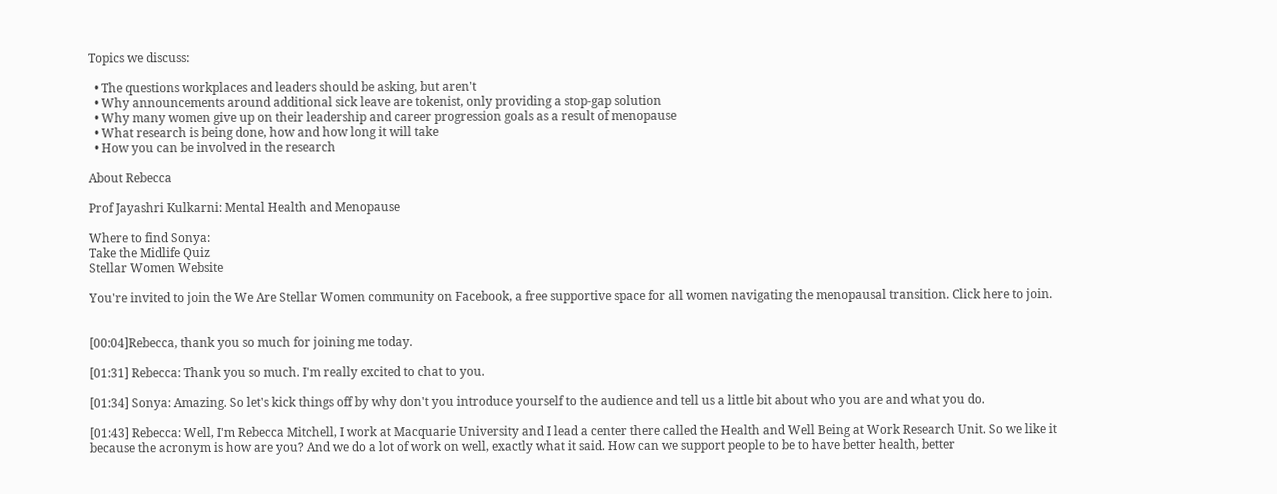Topics we discuss:

  • The questions workplaces and leaders should be asking, but aren't
  • Why announcements around additional sick leave are tokenist, only providing a stop-gap solution
  • Why many women give up on their leadership and career progression goals as a result of menopause
  • What research is being done, how and how long it will take
  • How you can be involved in the research

About Rebecca

Prof Jayashri Kulkarni: Mental Health and Menopause

Where to find Sonya:
Take the Midlife Quiz
Stellar Women Website

You're invited to join the We Are Stellar Women community on Facebook, a free supportive space for all women navigating the menopausal transition. Click here to join.


[00:04]Rebecca, thank you so much for joining me today.

[01:31] Rebecca: Thank you so much. I'm really excited to chat to you.

[01:34] Sonya: Amazing. So let's kick things off by why don't you introduce yourself to the audience and tell us a little bit about who you are and what you do.

[01:43] Rebecca: Well, I'm Rebecca Mitchell, I work at Macquarie University and I lead a center there called the Health and Well Being at Work Research Unit. So we like it because the acronym is how are you? And we do a lot of work on well, exactly what it said. How can we support people to be to have better health, better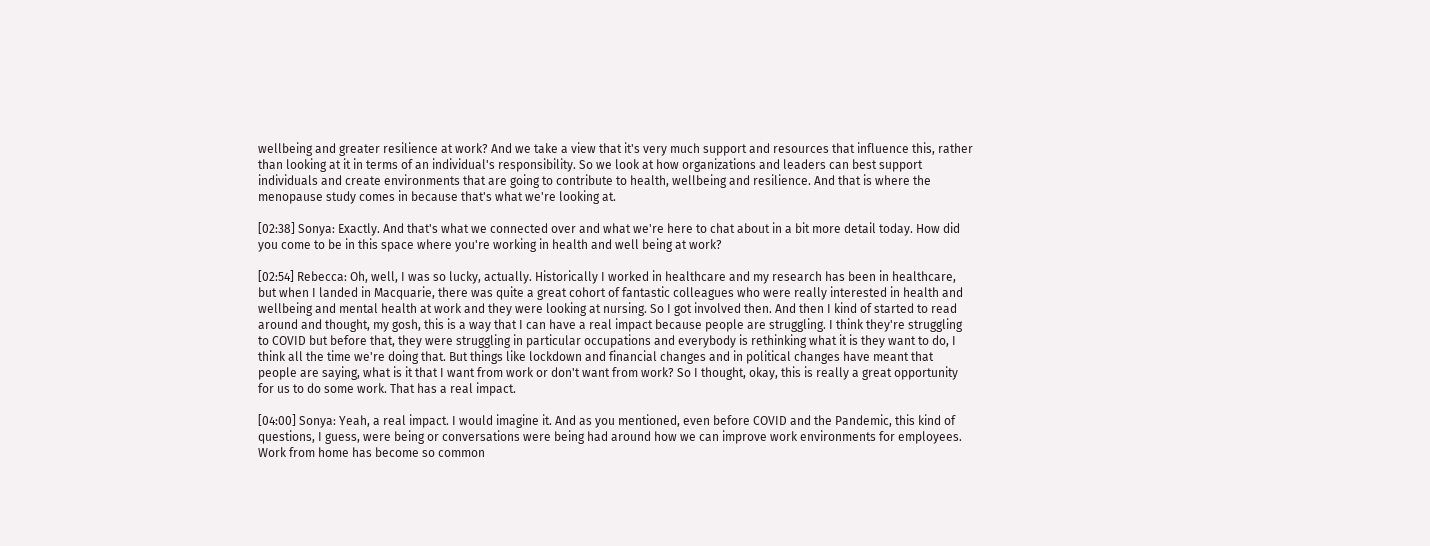wellbeing and greater resilience at work? And we take a view that it's very much support and resources that influence this, rather than looking at it in terms of an individual's responsibility. So we look at how organizations and leaders can best support individuals and create environments that are going to contribute to health, wellbeing and resilience. And that is where the menopause study comes in because that's what we're looking at.

[02:38] Sonya: Exactly. And that's what we connected over and what we're here to chat about in a bit more detail today. How did you come to be in this space where you're working in health and well being at work?

[02:54] Rebecca: Oh, well, I was so lucky, actually. Historically I worked in healthcare and my research has been in healthcare, but when I landed in Macquarie, there was quite a great cohort of fantastic colleagues who were really interested in health and wellbeing and mental health at work and they were looking at nursing. So I got involved then. And then I kind of started to read around and thought, my gosh, this is a way that I can have a real impact because people are struggling. I think they're struggling to COVID but before that, they were struggling in particular occupations and everybody is rethinking what it is they want to do, I think all the time we're doing that. But things like lockdown and financial changes and in political changes have meant that people are saying, what is it that I want from work or don't want from work? So I thought, okay, this is really a great opportunity for us to do some work. That has a real impact.

[04:00] Sonya: Yeah, a real impact. I would imagine it. And as you mentioned, even before COVID and the Pandemic, this kind of questions, I guess, were being or conversations were being had around how we can improve work environments for employees. Work from home has become so common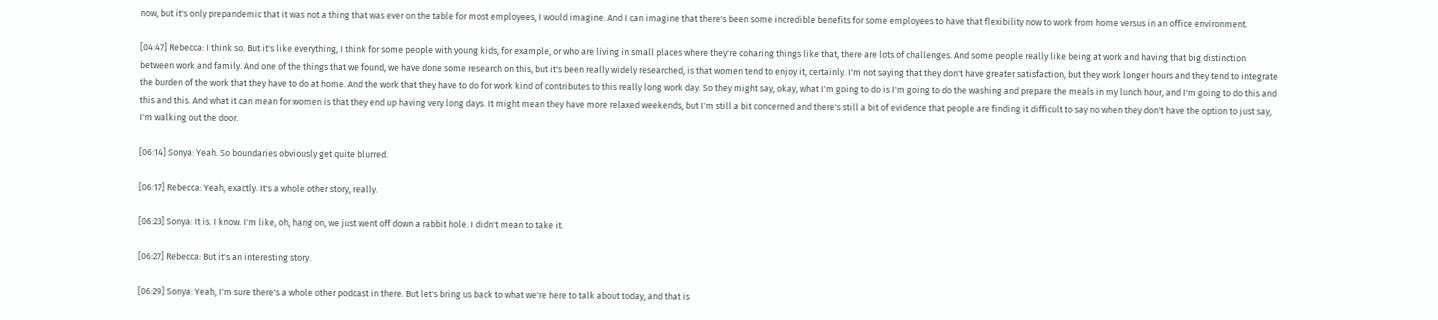now, but it's only prepandemic that it was not a thing that was ever on the table for most employees, I would imagine. And I can imagine that there's been some incredible benefits for some employees to have that flexibility now to work from home versus in an office environment.

[04:47] Rebecca: I think so. But it's like everything, I think for some people with young kids, for example, or who are living in small places where they're coharing things like that, there are lots of challenges. And some people really like being at work and having that big distinction between work and family. And one of the things that we found, we have done some research on this, but it's been really widely researched, is that women tend to enjoy it, certainly. I'm not saying that they don't have greater satisfaction, but they work longer hours and they tend to integrate the burden of the work that they have to do at home. And the work that they have to do for work kind of contributes to this really long work day. So they might say, okay, what I'm going to do is I'm going to do the washing and prepare the meals in my lunch hour, and I'm going to do this and this and this. And what it can mean for women is that they end up having very long days. It might mean they have more relaxed weekends, but I'm still a bit concerned and there's still a bit of evidence that people are finding it difficult to say no when they don't have the option to just say, I'm walking out the door.

[06:14] Sonya: Yeah. So boundaries obviously get quite blurred.

[06:17] Rebecca: Yeah, exactly. It's a whole other story, really.

[06:23] Sonya: It is. I know. I'm like, oh, hang on, we just went off down a rabbit hole. I didn't mean to take it.

[06:27] Rebecca: But it's an interesting story.

[06:29] Sonya: Yeah, I'm sure there's a whole other podcast in there. But let's bring us back to what we're here to talk about today, and that is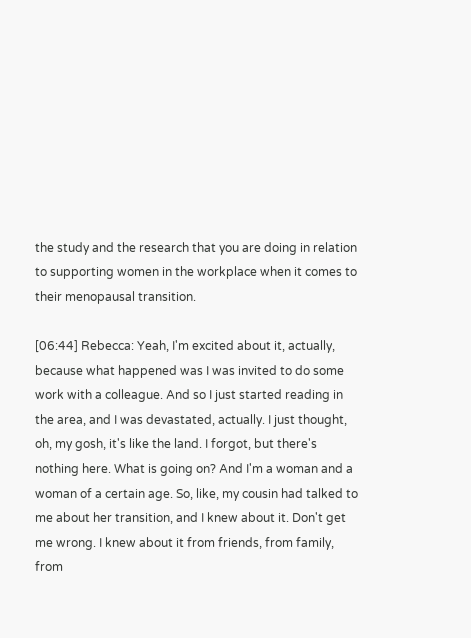the study and the research that you are doing in relation to supporting women in the workplace when it comes to their menopausal transition.

[06:44] Rebecca: Yeah, I'm excited about it, actually, because what happened was I was invited to do some work with a colleague. And so I just started reading in the area, and I was devastated, actually. I just thought, oh, my gosh, it's like the land. I forgot, but there's nothing here. What is going on? And I'm a woman and a woman of a certain age. So, like, my cousin had talked to me about her transition, and I knew about it. Don't get me wrong. I knew about it from friends, from family, from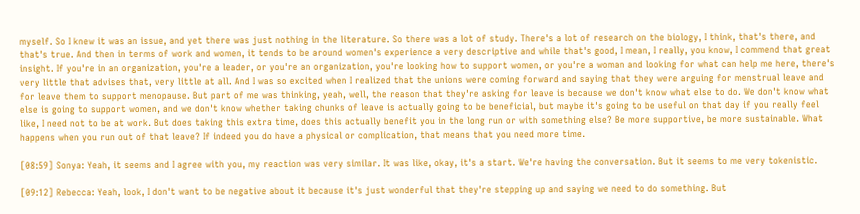myself. So I knew it was an issue, and yet there was just nothing in the literature. So there was a lot of study. There's a lot of research on the biology, I think, that's there, and that's true. And then in terms of work and women, it tends to be around women's experience a very descriptive and while that's good, I mean, I really, you know, I commend that great insight. If you're in an organization, you're a leader, or you're an organization, you're looking how to support women, or you're a woman and looking for what can help me here, there's very little that advises that, very little at all. And I was so excited when I realized that the unions were coming forward and saying that they were arguing for menstrual leave and for leave them to support menopause. But part of me was thinking, yeah, well, the reason that they're asking for leave is because we don't know what else to do. We don't know what else is going to support women, and we don't know whether taking chunks of leave is actually going to be beneficial, but maybe it's going to be useful on that day if you really feel like, I need not to be at work. But does taking this extra time, does this actually benefit you in the long run or with something else? Be more supportive, be more sustainable. What happens when you run out of that leave? If indeed you do have a physical or complication, that means that you need more time.

[08:59] Sonya: Yeah, it seems and I agree with you, my reaction was very similar. It was like, okay, it's a start. We're having the conversation. But it seems to me very tokenistic.

[09:12] Rebecca: Yeah, look, I don't want to be negative about it because it's just wonderful that they're stepping up and saying we need to do something. But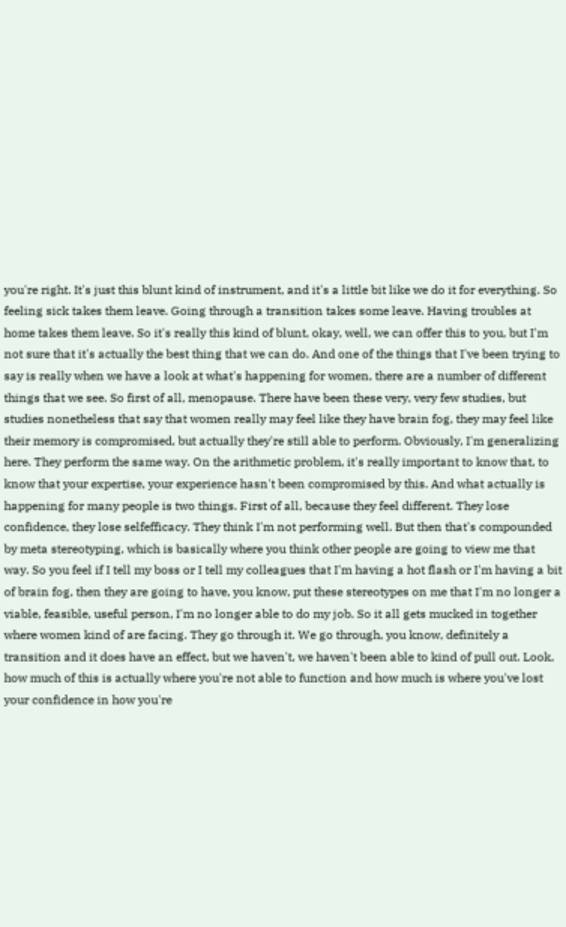you're right. It's just this blunt kind of instrument, and it's a little bit like we do it for everything. So feeling sick takes them leave. Going through a transition takes some leave. Having troubles at home takes them leave. So it's really this kind of blunt, okay, well, we can offer this to you, but I'm not sure that it's actually the best thing that we can do. And one of the things that I've been trying to say is really when we have a look at what's happening for women, there are a number of different things that we see. So first of all, menopause. There have been these very, very few studies, but studies nonetheless that say that women really may feel like they have brain fog, they may feel like their memory is compromised, but actually they're still able to perform. Obviously, I'm generalizing here. They perform the same way. On the arithmetic problem, it's really important to know that, to know that your expertise, your experience hasn't been compromised by this. And what actually is happening for many people is two things. First of all, because they feel different. They lose confidence, they lose selfefficacy. They think I'm not performing well. But then that's compounded by meta stereotyping, which is basically where you think other people are going to view me that way. So you feel if I tell my boss or I tell my colleagues that I'm having a hot flash or I'm having a bit of brain fog, then they are going to have, you know, put these stereotypes on me that I'm no longer a viable, feasible, useful person, I'm no longer able to do my job. So it all gets mucked in together where women kind of are facing. They go through it. We go through, you know, definitely a transition and it does have an effect, but we haven't, we haven't been able to kind of pull out. Look, how much of this is actually where you're not able to function and how much is where you've lost your confidence in how you're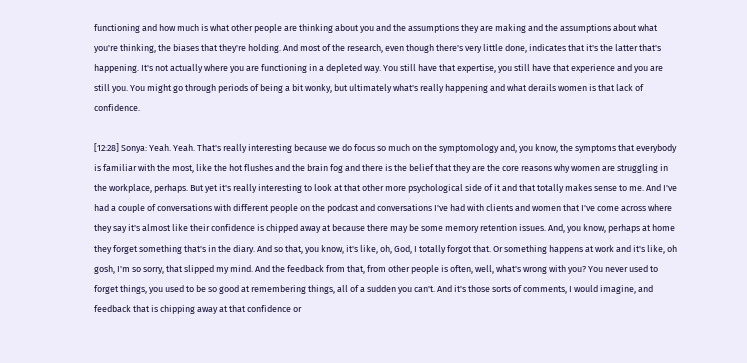functioning and how much is what other people are thinking about you and the assumptions they are making and the assumptions about what you're thinking, the biases that they're holding. And most of the research, even though there's very little done, indicates that it's the latter that's happening. It's not actually where you are functioning in a depleted way. You still have that expertise, you still have that experience and you are still you. You might go through periods of being a bit wonky, but ultimately what's really happening and what derails women is that lack of confidence.

[12:28] Sonya: Yeah. Yeah. That's really interesting because we do focus so much on the symptomology and, you know, the symptoms that everybody is familiar with the most, like the hot flushes and the brain fog and there is the belief that they are the core reasons why women are struggling in the workplace, perhaps. But yet it's really interesting to look at that other more psychological side of it and that totally makes sense to me. And I've had a couple of conversations with different people on the podcast and conversations I've had with clients and women that I've come across where they say it's almost like their confidence is chipped away at because there may be some memory retention issues. And, you know, perhaps at home they forget something that's in the diary. And so that, you know, it's like, oh, God, I totally forgot that. Or something happens at work and it's like, oh gosh, I'm so sorry, that slipped my mind. And the feedback from that, from other people is often, well, what's wrong with you? You never used to forget things, you used to be so good at remembering things, all of a sudden you can't. And it's those sorts of comments, I would imagine, and feedback that is chipping away at that confidence or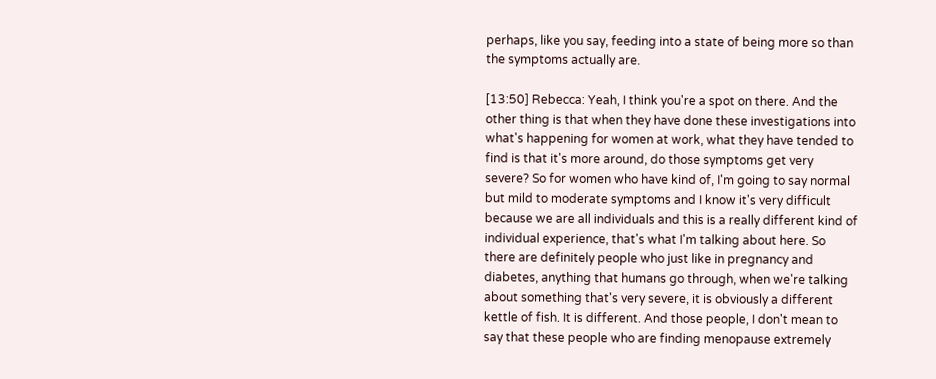perhaps, like you say, feeding into a state of being more so than the symptoms actually are.

[13:50] Rebecca: Yeah, I think you're a spot on there. And the other thing is that when they have done these investigations into what's happening for women at work, what they have tended to find is that it's more around, do those symptoms get very severe? So for women who have kind of, I'm going to say normal but mild to moderate symptoms and I know it's very difficult because we are all individuals and this is a really different kind of individual experience, that's what I'm talking about here. So there are definitely people who just like in pregnancy and diabetes, anything that humans go through, when we're talking about something that's very severe, it is obviously a different kettle of fish. It is different. And those people, I don't mean to say that these people who are finding menopause extremely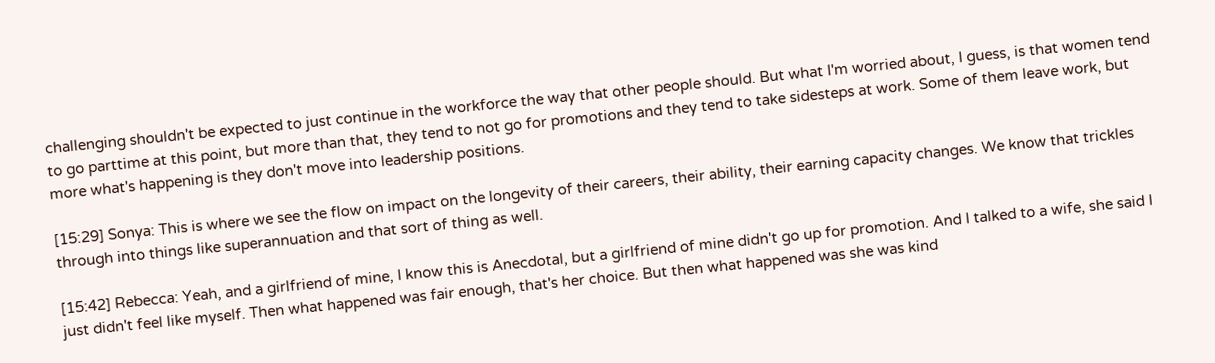challenging shouldn't be expected to just continue in the workforce the way that other people should. But what I'm worried about, I guess, is that women tend to go parttime at this point, but more than that, they tend to not go for promotions and they tend to take sidesteps at work. Some of them leave work, but more what's happening is they don't move into leadership positions.

[15:29] Sonya: This is where we see the flow on impact on the longevity of their careers, their ability, their earning capacity changes. We know that trickles through into things like superannuation and that sort of thing as well.

[15:42] Rebecca: Yeah, and a girlfriend of mine, I know this is Anecdotal, but a girlfriend of mine didn't go up for promotion. And I talked to a wife, she said I just didn't feel like myself. Then what happened was fair enough, that's her choice. But then what happened was she was kind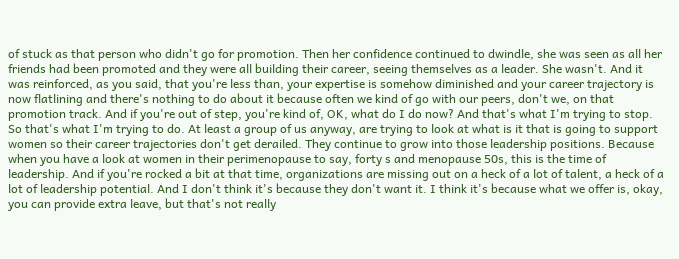of stuck as that person who didn't go for promotion. Then her confidence continued to dwindle, she was seen as all her friends had been promoted and they were all building their career, seeing themselves as a leader. She wasn't. And it was reinforced, as you said, that you're less than, your expertise is somehow diminished and your career trajectory is now flatlining and there's nothing to do about it because often we kind of go with our peers, don't we, on that promotion track. And if you're out of step, you're kind of, OK, what do I do now? And that's what I'm trying to stop. So that's what I'm trying to do. At least a group of us anyway, are trying to look at what is it that is going to support women so their career trajectories don't get derailed. They continue to grow into those leadership positions. Because when you have a look at women in their perimenopause to say, forty s and menopause 50s, this is the time of leadership. And if you're rocked a bit at that time, organizations are missing out on a heck of a lot of talent, a heck of a lot of leadership potential. And I don't think it's because they don't want it. I think it's because what we offer is, okay, you can provide extra leave, but that's not really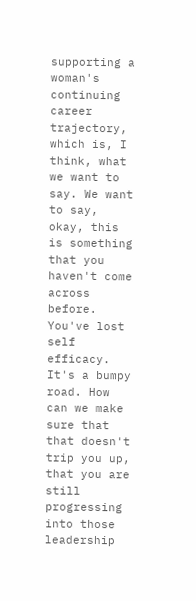supporting a woman's continuing career trajectory, which is, I think, what we want to say. We want to say, okay, this is something that you haven't come across before. You've lost self efficacy. It's a bumpy road. How can we make sure that that doesn't trip you up, that you are still progressing into those leadership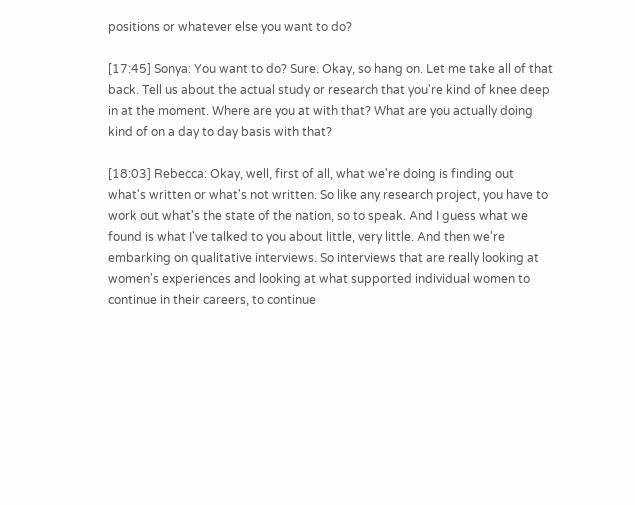positions or whatever else you want to do?

[17:45] Sonya: You want to do? Sure. Okay, so hang on. Let me take all of that back. Tell us about the actual study or research that you're kind of knee deep in at the moment. Where are you at with that? What are you actually doing kind of on a day to day basis with that?

[18:03] Rebecca: Okay, well, first of all, what we're doing is finding out what's written or what's not written. So like any research project, you have to work out what's the state of the nation, so to speak. And I guess what we found is what I've talked to you about little, very little. And then we're embarking on qualitative interviews. So interviews that are really looking at women's experiences and looking at what supported individual women to continue in their careers, to continue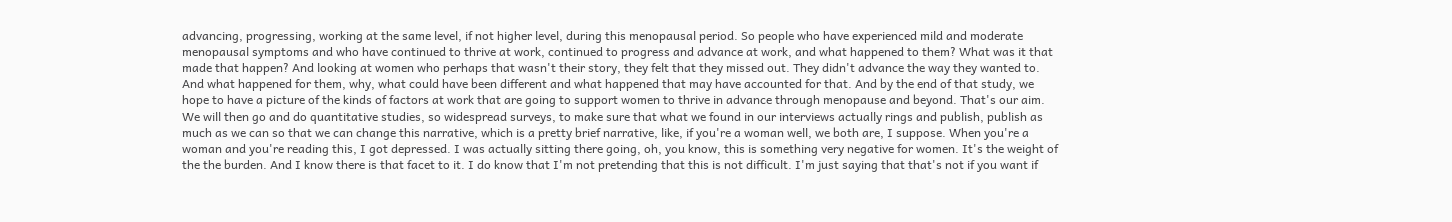advancing, progressing, working at the same level, if not higher level, during this menopausal period. So people who have experienced mild and moderate menopausal symptoms and who have continued to thrive at work, continued to progress and advance at work, and what happened to them? What was it that made that happen? And looking at women who perhaps that wasn't their story, they felt that they missed out. They didn't advance the way they wanted to. And what happened for them, why, what could have been different and what happened that may have accounted for that. And by the end of that study, we hope to have a picture of the kinds of factors at work that are going to support women to thrive in advance through menopause and beyond. That's our aim. We will then go and do quantitative studies, so widespread surveys, to make sure that what we found in our interviews actually rings and publish, publish as much as we can so that we can change this narrative, which is a pretty brief narrative, like, if you're a woman well, we both are, I suppose. When you're a woman and you're reading this, I got depressed. I was actually sitting there going, oh, you know, this is something very negative for women. It's the weight of the the burden. And I know there is that facet to it. I do know that I'm not pretending that this is not difficult. I'm just saying that that's not if you want if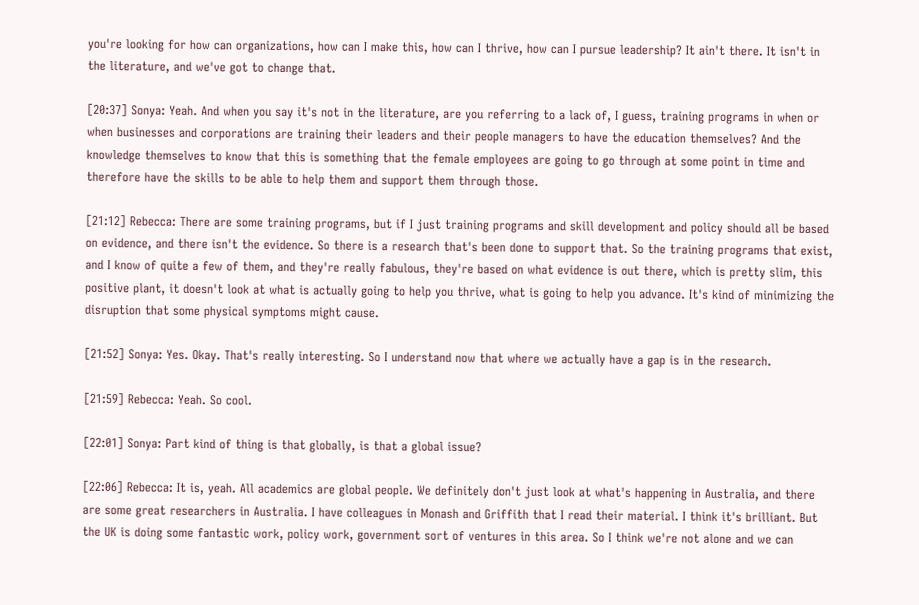you're looking for how can organizations, how can I make this, how can I thrive, how can I pursue leadership? It ain't there. It isn't in the literature, and we've got to change that.

[20:37] Sonya: Yeah. And when you say it's not in the literature, are you referring to a lack of, I guess, training programs in when or when businesses and corporations are training their leaders and their people managers to have the education themselves? And the knowledge themselves to know that this is something that the female employees are going to go through at some point in time and therefore have the skills to be able to help them and support them through those.

[21:12] Rebecca: There are some training programs, but if I just training programs and skill development and policy should all be based on evidence, and there isn't the evidence. So there is a research that's been done to support that. So the training programs that exist, and I know of quite a few of them, and they're really fabulous, they're based on what evidence is out there, which is pretty slim, this positive plant, it doesn't look at what is actually going to help you thrive, what is going to help you advance. It's kind of minimizing the disruption that some physical symptoms might cause.

[21:52] Sonya: Yes. Okay. That's really interesting. So I understand now that where we actually have a gap is in the research.

[21:59] Rebecca: Yeah. So cool.

[22:01] Sonya: Part kind of thing is that globally, is that a global issue?

[22:06] Rebecca: It is, yeah. All academics are global people. We definitely don't just look at what's happening in Australia, and there are some great researchers in Australia. I have colleagues in Monash and Griffith that I read their material. I think it's brilliant. But the UK is doing some fantastic work, policy work, government sort of ventures in this area. So I think we're not alone and we can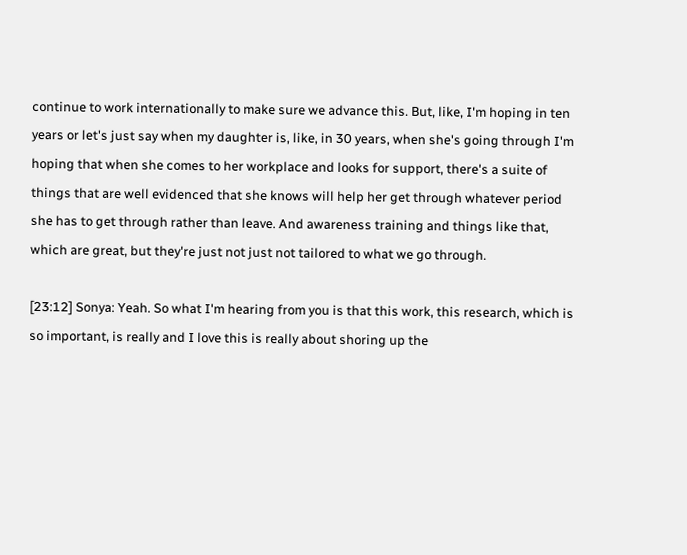continue to work internationally to make sure we advance this. But, like, I'm hoping in ten years or let's just say when my daughter is, like, in 30 years, when she's going through I'm hoping that when she comes to her workplace and looks for support, there's a suite of things that are well evidenced that she knows will help her get through whatever period she has to get through rather than leave. And awareness training and things like that, which are great, but they're just not just not tailored to what we go through.

[23:12] Sonya: Yeah. So what I'm hearing from you is that this work, this research, which is so important, is really and I love this is really about shoring up the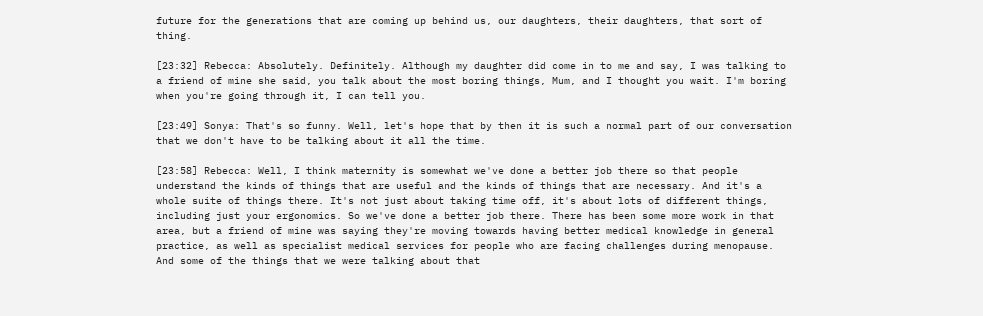future for the generations that are coming up behind us, our daughters, their daughters, that sort of thing.

[23:32] Rebecca: Absolutely. Definitely. Although my daughter did come in to me and say, I was talking to a friend of mine she said, you talk about the most boring things, Mum, and I thought you wait. I'm boring when you're going through it, I can tell you.

[23:49] Sonya: That's so funny. Well, let's hope that by then it is such a normal part of our conversation that we don't have to be talking about it all the time.

[23:58] Rebecca: Well, I think maternity is somewhat we've done a better job there so that people understand the kinds of things that are useful and the kinds of things that are necessary. And it's a whole suite of things there. It's not just about taking time off, it's about lots of different things, including just your ergonomics. So we've done a better job there. There has been some more work in that area, but a friend of mine was saying they're moving towards having better medical knowledge in general practice, as well as specialist medical services for people who are facing challenges during menopause. And some of the things that we were talking about that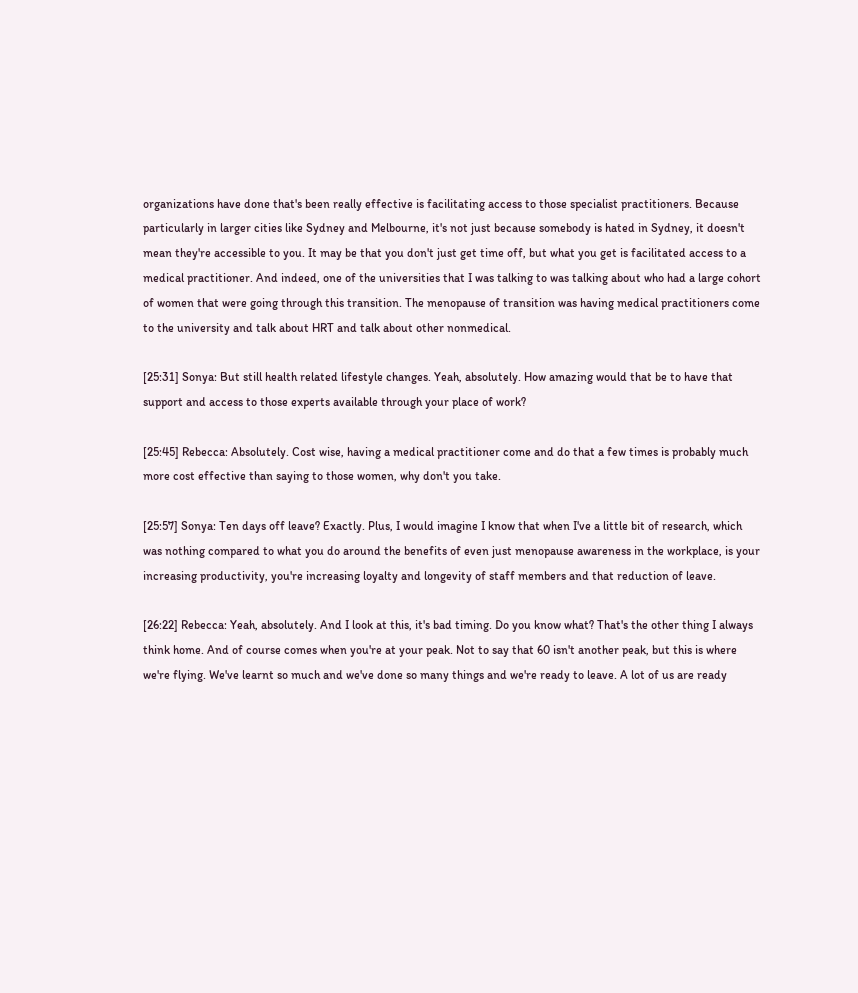organizations have done that's been really effective is facilitating access to those specialist practitioners. Because particularly in larger cities like Sydney and Melbourne, it's not just because somebody is hated in Sydney, it doesn't mean they're accessible to you. It may be that you don't just get time off, but what you get is facilitated access to a medical practitioner. And indeed, one of the universities that I was talking to was talking about who had a large cohort of women that were going through this transition. The menopause of transition was having medical practitioners come to the university and talk about HRT and talk about other nonmedical.

[25:31] Sonya: But still health related lifestyle changes. Yeah, absolutely. How amazing would that be to have that support and access to those experts available through your place of work?

[25:45] Rebecca: Absolutely. Cost wise, having a medical practitioner come and do that a few times is probably much more cost effective than saying to those women, why don't you take.

[25:57] Sonya: Ten days off leave? Exactly. Plus, I would imagine I know that when I've a little bit of research, which was nothing compared to what you do around the benefits of even just menopause awareness in the workplace, is your increasing productivity, you're increasing loyalty and longevity of staff members and that reduction of leave.

[26:22] Rebecca: Yeah, absolutely. And I look at this, it's bad timing. Do you know what? That's the other thing I always think home. And of course comes when you're at your peak. Not to say that 60 isn't another peak, but this is where we're flying. We've learnt so much and we've done so many things and we're ready to leave. A lot of us are ready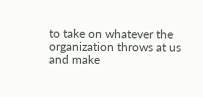to take on whatever the organization throws at us and make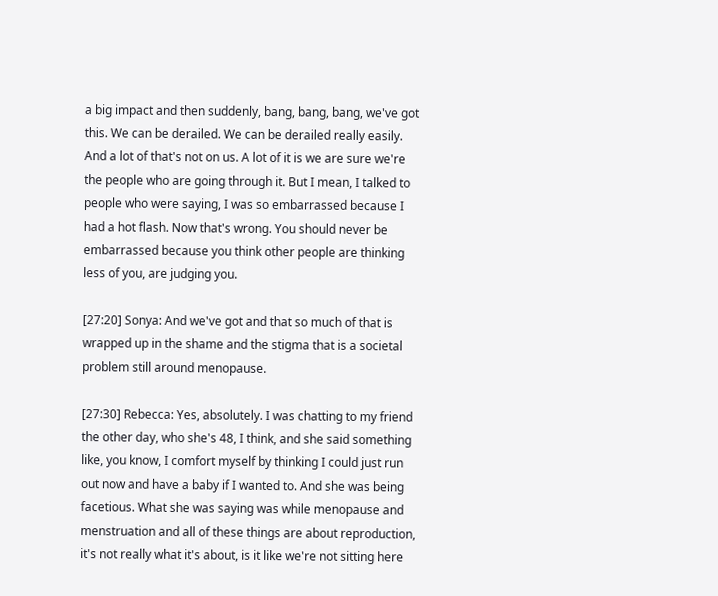a big impact and then suddenly, bang, bang, bang, we've got this. We can be derailed. We can be derailed really easily. And a lot of that's not on us. A lot of it is we are sure we're the people who are going through it. But I mean, I talked to people who were saying, I was so embarrassed because I had a hot flash. Now that's wrong. You should never be embarrassed because you think other people are thinking less of you, are judging you.

[27:20] Sonya: And we've got and that so much of that is wrapped up in the shame and the stigma that is a societal problem still around menopause.

[27:30] Rebecca: Yes, absolutely. I was chatting to my friend the other day, who she's 48, I think, and she said something like, you know, I comfort myself by thinking I could just run out now and have a baby if I wanted to. And she was being facetious. What she was saying was while menopause and menstruation and all of these things are about reproduction, it's not really what it's about, is it like we're not sitting here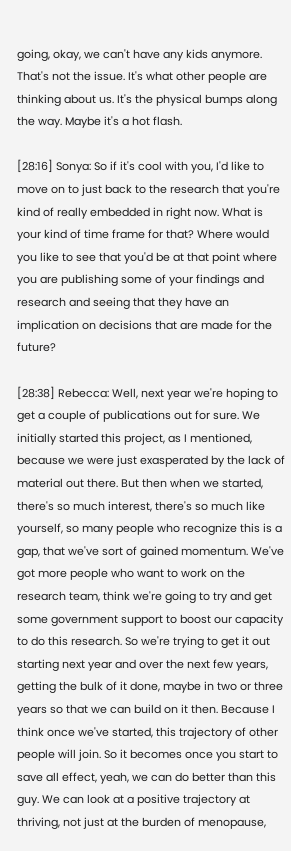going, okay, we can't have any kids anymore. That's not the issue. It's what other people are thinking about us. It's the physical bumps along the way. Maybe it's a hot flash.

[28:16] Sonya: So if it's cool with you, I'd like to move on to just back to the research that you're kind of really embedded in right now. What is your kind of time frame for that? Where would you like to see that you'd be at that point where you are publishing some of your findings and research and seeing that they have an implication on decisions that are made for the future?

[28:38] Rebecca: Well, next year we're hoping to get a couple of publications out for sure. We initially started this project, as I mentioned, because we were just exasperated by the lack of material out there. But then when we started, there's so much interest, there's so much like yourself, so many people who recognize this is a gap, that we've sort of gained momentum. We've got more people who want to work on the research team, think we're going to try and get some government support to boost our capacity to do this research. So we're trying to get it out starting next year and over the next few years, getting the bulk of it done, maybe in two or three years so that we can build on it then. Because I think once we've started, this trajectory of other people will join. So it becomes once you start to save all effect, yeah, we can do better than this guy. We can look at a positive trajectory at thriving, not just at the burden of menopause,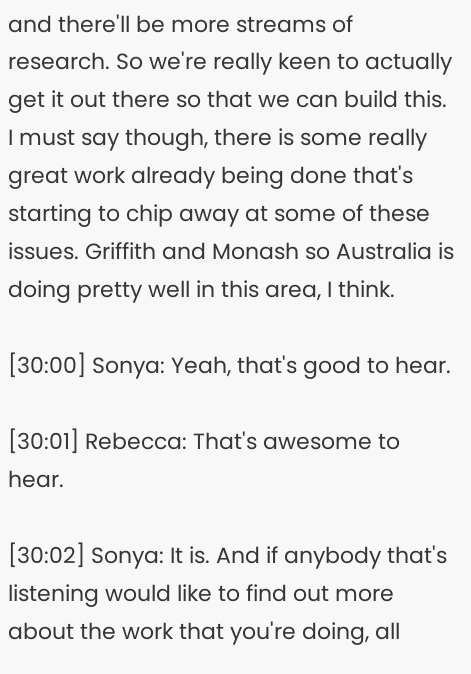and there'll be more streams of research. So we're really keen to actually get it out there so that we can build this. I must say though, there is some really great work already being done that's starting to chip away at some of these issues. Griffith and Monash so Australia is doing pretty well in this area, I think.

[30:00] Sonya: Yeah, that's good to hear.

[30:01] Rebecca: That's awesome to hear.

[30:02] Sonya: It is. And if anybody that's listening would like to find out more about the work that you're doing, all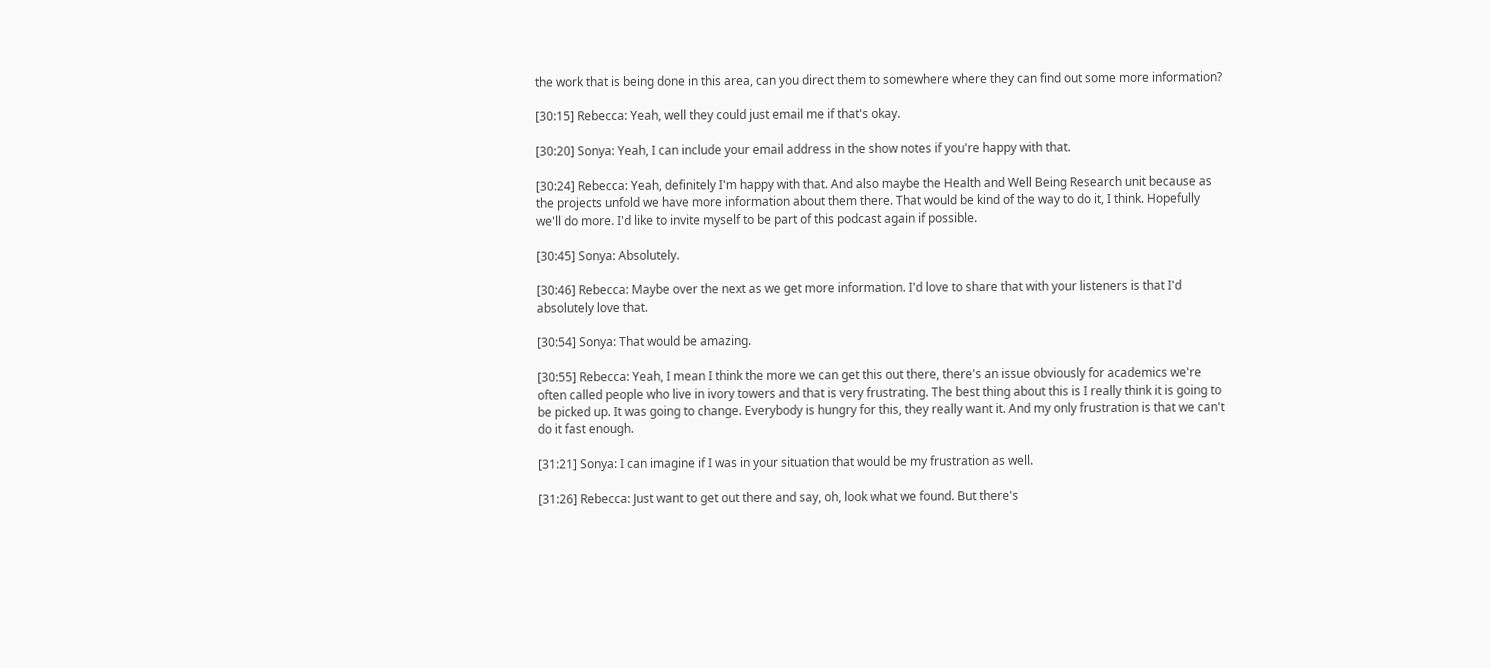the work that is being done in this area, can you direct them to somewhere where they can find out some more information?

[30:15] Rebecca: Yeah, well they could just email me if that's okay.

[30:20] Sonya: Yeah, I can include your email address in the show notes if you're happy with that.

[30:24] Rebecca: Yeah, definitely I'm happy with that. And also maybe the Health and Well Being Research unit because as the projects unfold we have more information about them there. That would be kind of the way to do it, I think. Hopefully we'll do more. I'd like to invite myself to be part of this podcast again if possible.

[30:45] Sonya: Absolutely.

[30:46] Rebecca: Maybe over the next as we get more information. I'd love to share that with your listeners is that I'd absolutely love that.

[30:54] Sonya: That would be amazing.

[30:55] Rebecca: Yeah, I mean I think the more we can get this out there, there's an issue obviously for academics we're often called people who live in ivory towers and that is very frustrating. The best thing about this is I really think it is going to be picked up. It was going to change. Everybody is hungry for this, they really want it. And my only frustration is that we can't do it fast enough.

[31:21] Sonya: I can imagine if I was in your situation that would be my frustration as well.

[31:26] Rebecca: Just want to get out there and say, oh, look what we found. But there's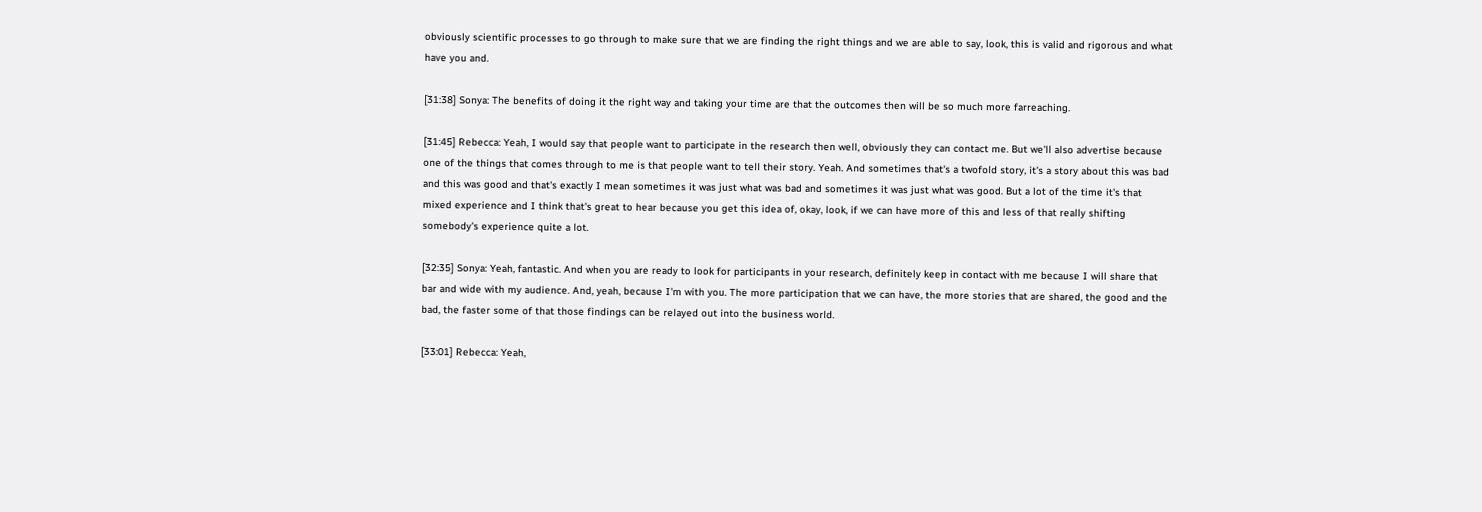obviously scientific processes to go through to make sure that we are finding the right things and we are able to say, look, this is valid and rigorous and what have you and.

[31:38] Sonya: The benefits of doing it the right way and taking your time are that the outcomes then will be so much more farreaching.

[31:45] Rebecca: Yeah, I would say that people want to participate in the research then well, obviously they can contact me. But we'll also advertise because one of the things that comes through to me is that people want to tell their story. Yeah. And sometimes that's a twofold story, it's a story about this was bad and this was good and that's exactly I mean sometimes it was just what was bad and sometimes it was just what was good. But a lot of the time it's that mixed experience and I think that's great to hear because you get this idea of, okay, look, if we can have more of this and less of that really shifting somebody's experience quite a lot.

[32:35] Sonya: Yeah, fantastic. And when you are ready to look for participants in your research, definitely keep in contact with me because I will share that bar and wide with my audience. And, yeah, because I'm with you. The more participation that we can have, the more stories that are shared, the good and the bad, the faster some of that those findings can be relayed out into the business world.

[33:01] Rebecca: Yeah,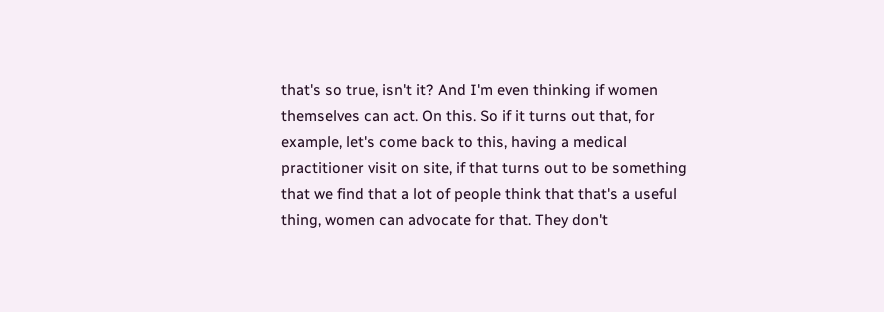that's so true, isn't it? And I'm even thinking if women themselves can act. On this. So if it turns out that, for example, let's come back to this, having a medical practitioner visit on site, if that turns out to be something that we find that a lot of people think that that's a useful thing, women can advocate for that. They don't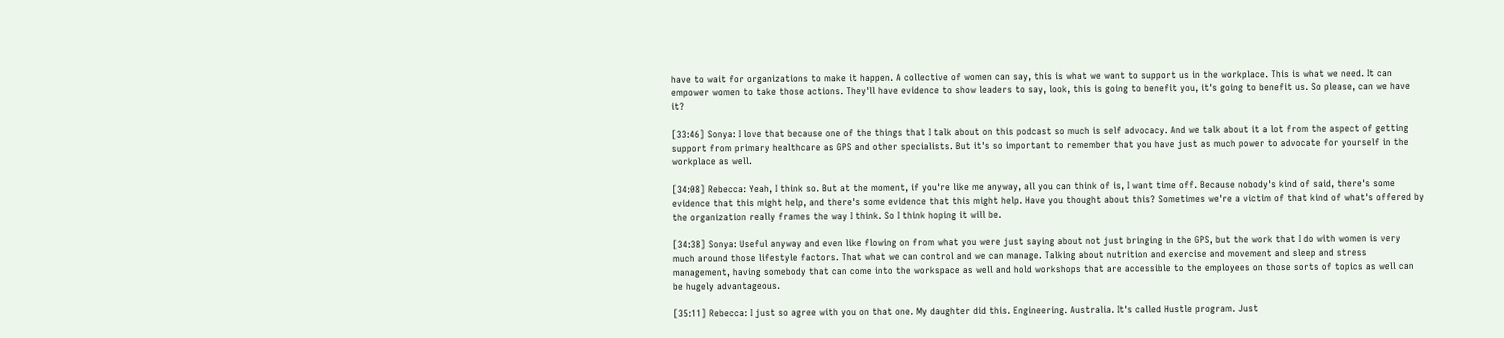have to wait for organizations to make it happen. A collective of women can say, this is what we want to support us in the workplace. This is what we need. It can empower women to take those actions. They'll have evidence to show leaders to say, look, this is going to benefit you, it's going to benefit us. So please, can we have it?

[33:46] Sonya: I love that because one of the things that I talk about on this podcast so much is self advocacy. And we talk about it a lot from the aspect of getting support from primary healthcare as GPS and other specialists. But it's so important to remember that you have just as much power to advocate for yourself in the workplace as well.

[34:08] Rebecca: Yeah, I think so. But at the moment, if you're like me anyway, all you can think of is, I want time off. Because nobody's kind of said, there's some evidence that this might help, and there's some evidence that this might help. Have you thought about this? Sometimes we're a victim of that kind of what's offered by the organization really frames the way I think. So I think hoping it will be.

[34:38] Sonya: Useful anyway and even like flowing on from what you were just saying about not just bringing in the GPS, but the work that I do with women is very much around those lifestyle factors. That what we can control and we can manage. Talking about nutrition and exercise and movement and sleep and stress management, having somebody that can come into the workspace as well and hold workshops that are accessible to the employees on those sorts of topics as well can be hugely advantageous.

[35:11] Rebecca: I just so agree with you on that one. My daughter did this. Engineering. Australia. It's called Hustle program. Just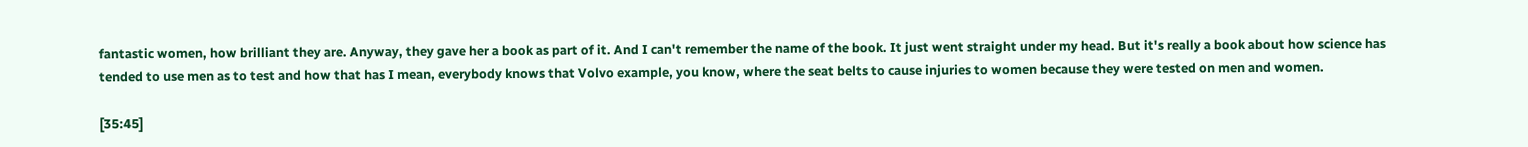fantastic women, how brilliant they are. Anyway, they gave her a book as part of it. And I can't remember the name of the book. It just went straight under my head. But it's really a book about how science has tended to use men as to test and how that has I mean, everybody knows that Volvo example, you know, where the seat belts to cause injuries to women because they were tested on men and women.

[35:45]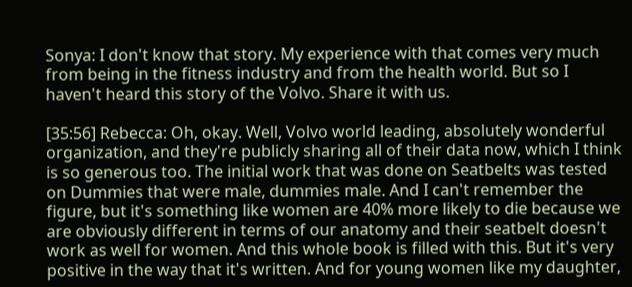Sonya: I don't know that story. My experience with that comes very much from being in the fitness industry and from the health world. But so I haven't heard this story of the Volvo. Share it with us.

[35:56] Rebecca: Oh, okay. Well, Volvo world leading, absolutely wonderful organization, and they're publicly sharing all of their data now, which I think is so generous too. The initial work that was done on Seatbelts was tested on Dummies that were male, dummies male. And I can't remember the figure, but it's something like women are 40% more likely to die because we are obviously different in terms of our anatomy and their seatbelt doesn't work as well for women. And this whole book is filled with this. But it's very positive in the way that it's written. And for young women like my daughter,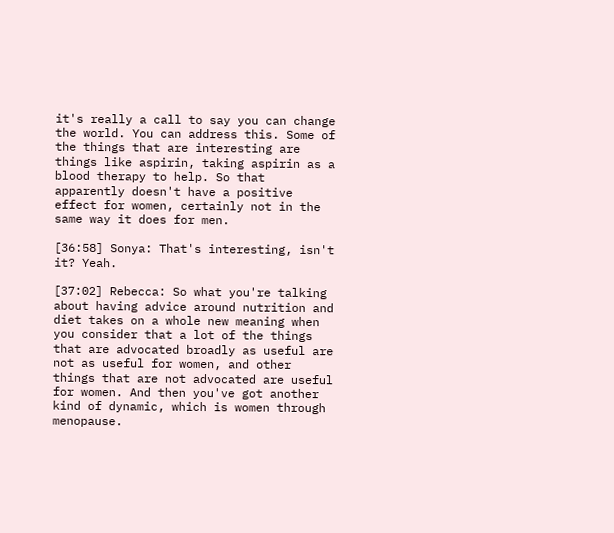it's really a call to say you can change the world. You can address this. Some of the things that are interesting are things like aspirin, taking aspirin as a blood therapy to help. So that apparently doesn't have a positive effect for women, certainly not in the same way it does for men.

[36:58] Sonya: That's interesting, isn't it? Yeah.

[37:02] Rebecca: So what you're talking about having advice around nutrition and diet takes on a whole new meaning when you consider that a lot of the things that are advocated broadly as useful are not as useful for women, and other things that are not advocated are useful for women. And then you've got another kind of dynamic, which is women through menopause.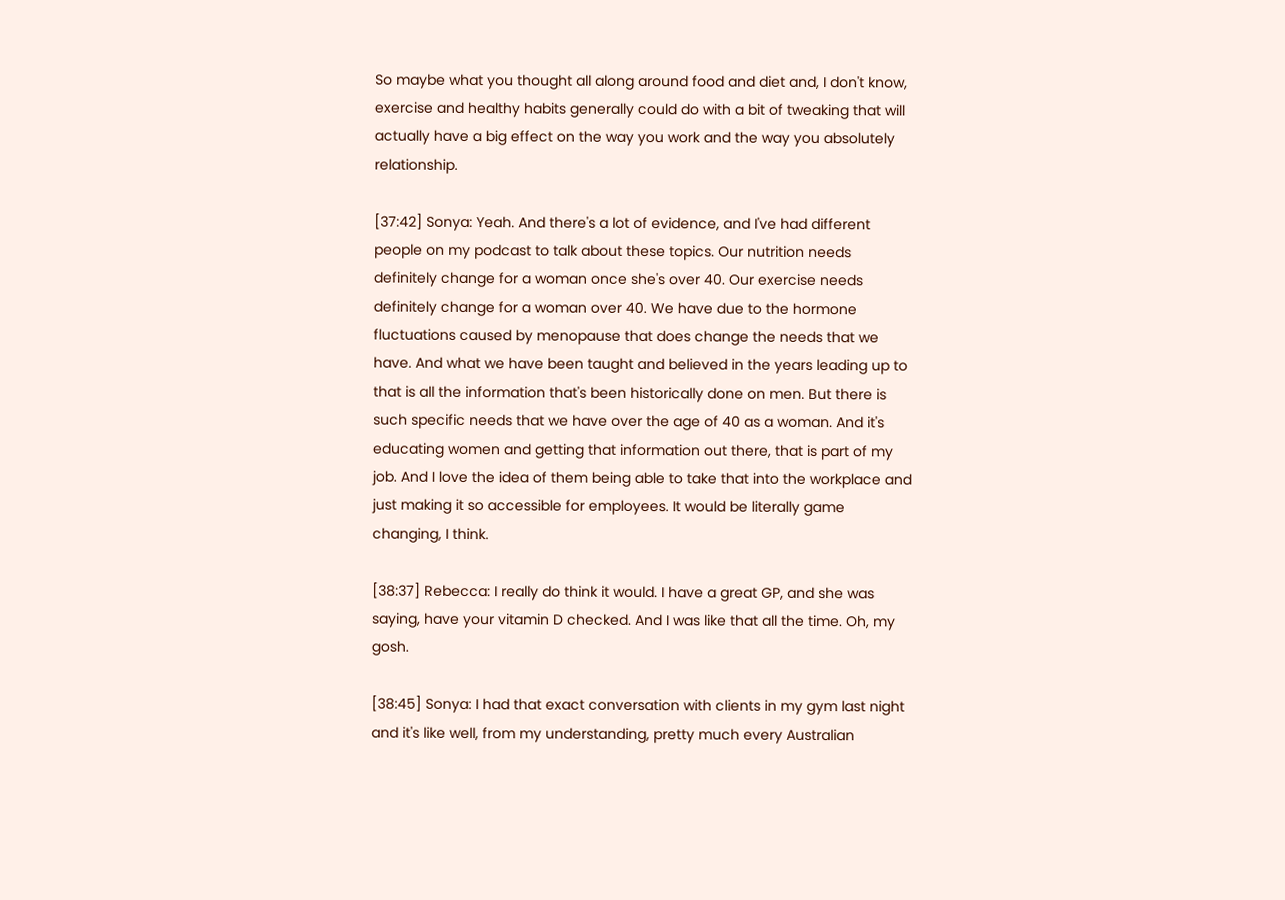So maybe what you thought all along around food and diet and, I don't know, exercise and healthy habits generally could do with a bit of tweaking that will actually have a big effect on the way you work and the way you absolutely relationship.

[37:42] Sonya: Yeah. And there's a lot of evidence, and I've had different people on my podcast to talk about these topics. Our nutrition needs definitely change for a woman once she's over 40. Our exercise needs definitely change for a woman over 40. We have due to the hormone fluctuations caused by menopause that does change the needs that we have. And what we have been taught and believed in the years leading up to that is all the information that's been historically done on men. But there is such specific needs that we have over the age of 40 as a woman. And it's educating women and getting that information out there, that is part of my job. And I love the idea of them being able to take that into the workplace and just making it so accessible for employees. It would be literally game changing, I think.

[38:37] Rebecca: I really do think it would. I have a great GP, and she was saying, have your vitamin D checked. And I was like that all the time. Oh, my gosh.

[38:45] Sonya: I had that exact conversation with clients in my gym last night and it's like well, from my understanding, pretty much every Australian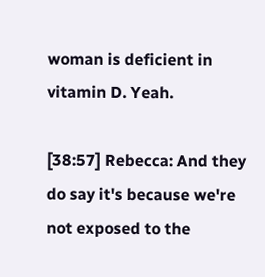woman is deficient in vitamin D. Yeah.

[38:57] Rebecca: And they do say it's because we're not exposed to the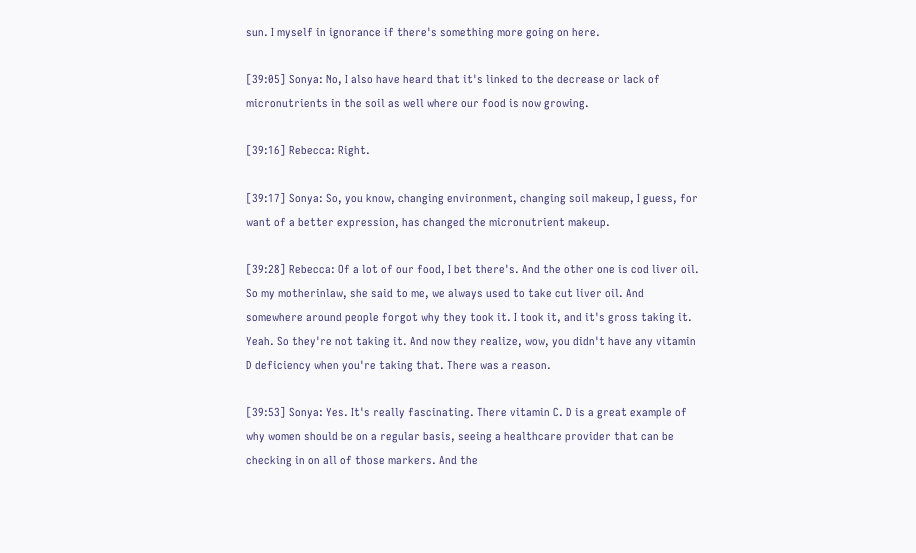sun. I myself in ignorance if there's something more going on here.

[39:05] Sonya: No, I also have heard that it's linked to the decrease or lack of micronutrients in the soil as well where our food is now growing.

[39:16] Rebecca: Right.

[39:17] Sonya: So, you know, changing environment, changing soil makeup, I guess, for want of a better expression, has changed the micronutrient makeup.

[39:28] Rebecca: Of a lot of our food, I bet there's. And the other one is cod liver oil. So my motherinlaw, she said to me, we always used to take cut liver oil. And somewhere around people forgot why they took it. I took it, and it's gross taking it. Yeah. So they're not taking it. And now they realize, wow, you didn't have any vitamin D deficiency when you're taking that. There was a reason.

[39:53] Sonya: Yes. It's really fascinating. There vitamin C. D is a great example of why women should be on a regular basis, seeing a healthcare provider that can be checking in on all of those markers. And the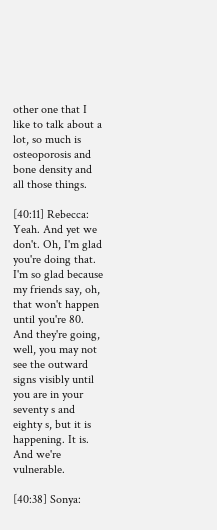other one that I like to talk about a lot, so much is osteoporosis and bone density and all those things.

[40:11] Rebecca: Yeah. And yet we don't. Oh, I'm glad you're doing that. I'm so glad because my friends say, oh, that won't happen until you're 80. And they're going, well, you may not see the outward signs visibly until you are in your seventy s and eighty s, but it is happening. It is. And we're vulnerable.

[40:38] Sonya: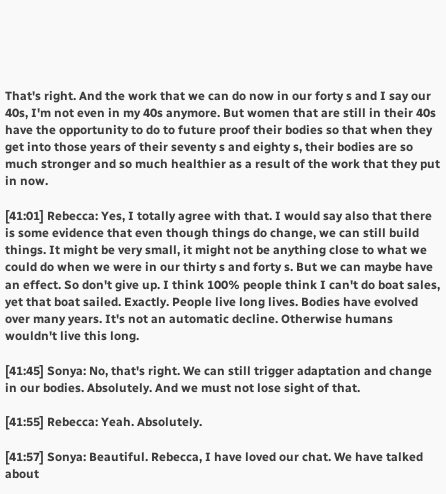That's right. And the work that we can do now in our forty s and I say our 40s, I'm not even in my 40s anymore. But women that are still in their 40s have the opportunity to do to future proof their bodies so that when they get into those years of their seventy s and eighty s, their bodies are so much stronger and so much healthier as a result of the work that they put in now.

[41:01] Rebecca: Yes, I totally agree with that. I would say also that there is some evidence that even though things do change, we can still build things. It might be very small, it might not be anything close to what we could do when we were in our thirty s and forty s. But we can maybe have an effect. So don't give up. I think 100% people think I can't do boat sales, yet that boat sailed. Exactly. People live long lives. Bodies have evolved over many years. It's not an automatic decline. Otherwise humans wouldn't live this long.

[41:45] Sonya: No, that's right. We can still trigger adaptation and change in our bodies. Absolutely. And we must not lose sight of that.

[41:55] Rebecca: Yeah. Absolutely.

[41:57] Sonya: Beautiful. Rebecca, I have loved our chat. We have talked about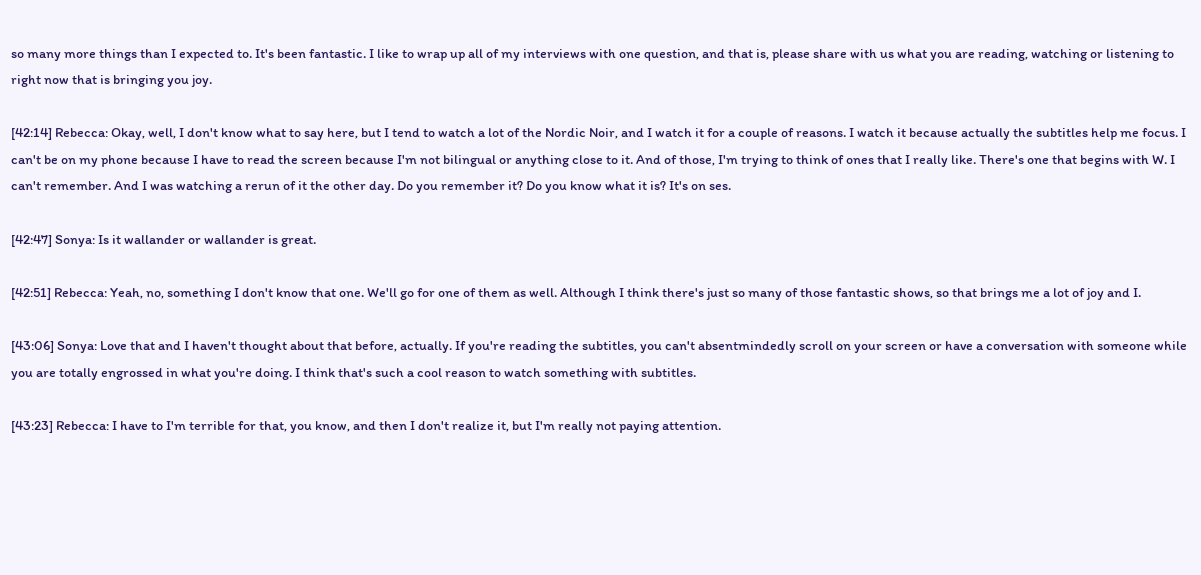so many more things than I expected to. It's been fantastic. I like to wrap up all of my interviews with one question, and that is, please share with us what you are reading, watching or listening to right now that is bringing you joy.

[42:14] Rebecca: Okay, well, I don't know what to say here, but I tend to watch a lot of the Nordic Noir, and I watch it for a couple of reasons. I watch it because actually the subtitles help me focus. I can't be on my phone because I have to read the screen because I'm not bilingual or anything close to it. And of those, I'm trying to think of ones that I really like. There's one that begins with W. I can't remember. And I was watching a rerun of it the other day. Do you remember it? Do you know what it is? It's on ses.

[42:47] Sonya: Is it wallander or wallander is great.

[42:51] Rebecca: Yeah, no, something I don't know that one. We'll go for one of them as well. Although I think there's just so many of those fantastic shows, so that brings me a lot of joy and I.

[43:06] Sonya: Love that and I haven't thought about that before, actually. If you're reading the subtitles, you can't absentmindedly scroll on your screen or have a conversation with someone while you are totally engrossed in what you're doing. I think that's such a cool reason to watch something with subtitles.

[43:23] Rebecca: I have to I'm terrible for that, you know, and then I don't realize it, but I'm really not paying attention.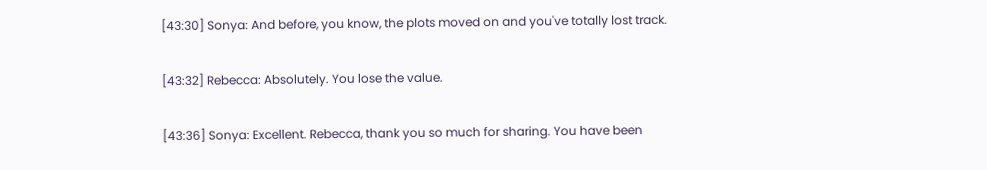[43:30] Sonya: And before, you know, the plots moved on and you've totally lost track.

[43:32] Rebecca: Absolutely. You lose the value.

[43:36] Sonya: Excellent. Rebecca, thank you so much for sharing. You have been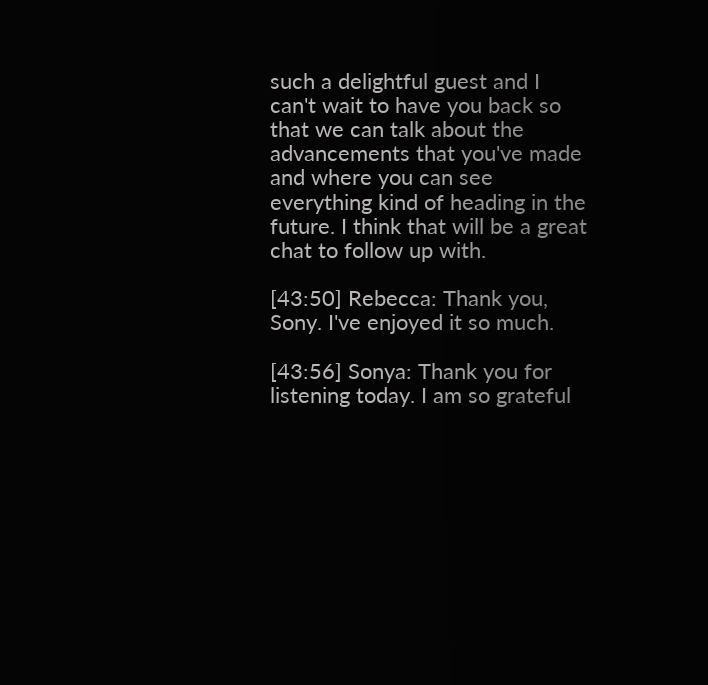such a delightful guest and I can't wait to have you back so that we can talk about the advancements that you've made and where you can see everything kind of heading in the future. I think that will be a great chat to follow up with.

[43:50] Rebecca: Thank you, Sony. I've enjoyed it so much.

[43:56] Sonya: Thank you for listening today. I am so grateful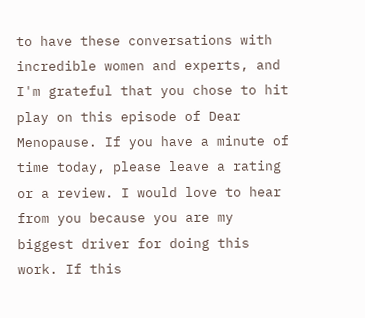to have these conversations with incredible women and experts, and I'm grateful that you chose to hit play on this episode of Dear Menopause. If you have a minute of time today, please leave a rating or a review. I would love to hear from you because you are my biggest driver for doing this work. If this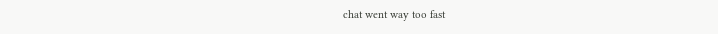chat went way too fast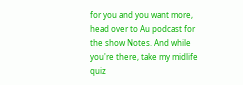for you and you want more, head over to Au podcast for the show Notes. And while you're there, take my midlife quiz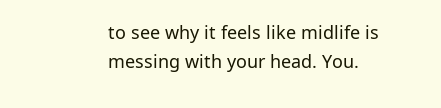to see why it feels like midlife is messing with your head. You.